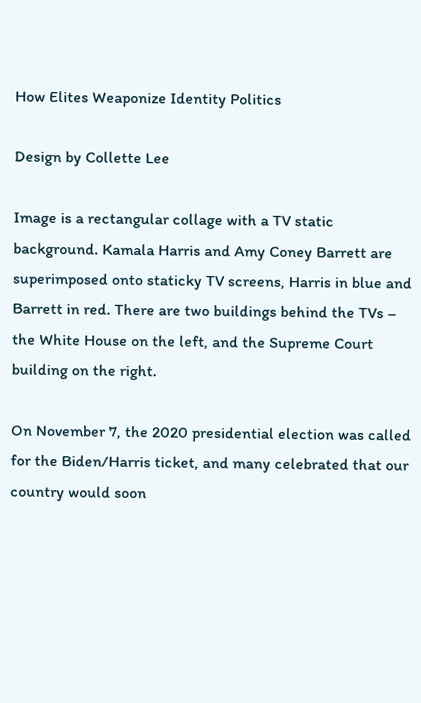How Elites Weaponize Identity Politics

Design by Collette Lee

Image is a rectangular collage with a TV static background. Kamala Harris and Amy Coney Barrett are superimposed onto staticky TV screens, Harris in blue and Barrett in red. There are two buildings behind the TVs – the White House on the left, and the Supreme Court building on the right.

On November 7, the 2020 presidential election was called for the Biden/Harris ticket, and many celebrated that our country would soon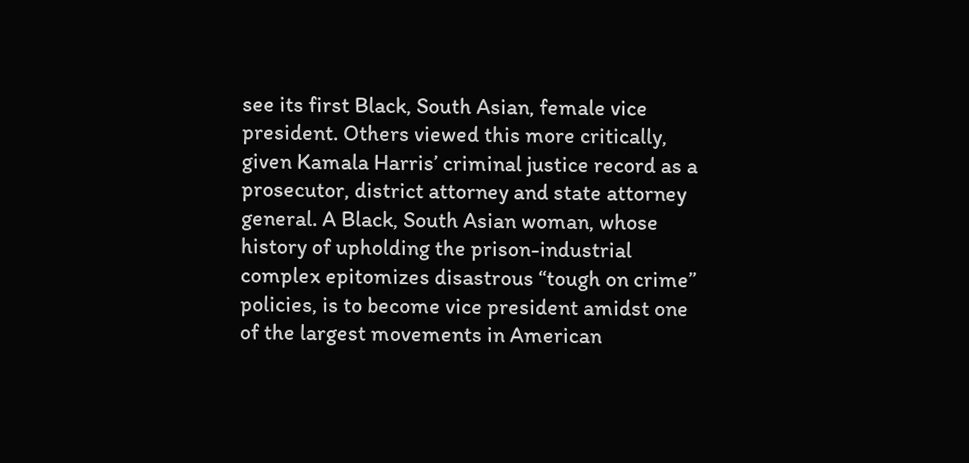see its first Black, South Asian, female vice president. Others viewed this more critically, given Kamala Harris’ criminal justice record as a prosecutor, district attorney and state attorney general. A Black, South Asian woman, whose history of upholding the prison-industrial complex epitomizes disastrous “tough on crime” policies, is to become vice president amidst one of the largest movements in American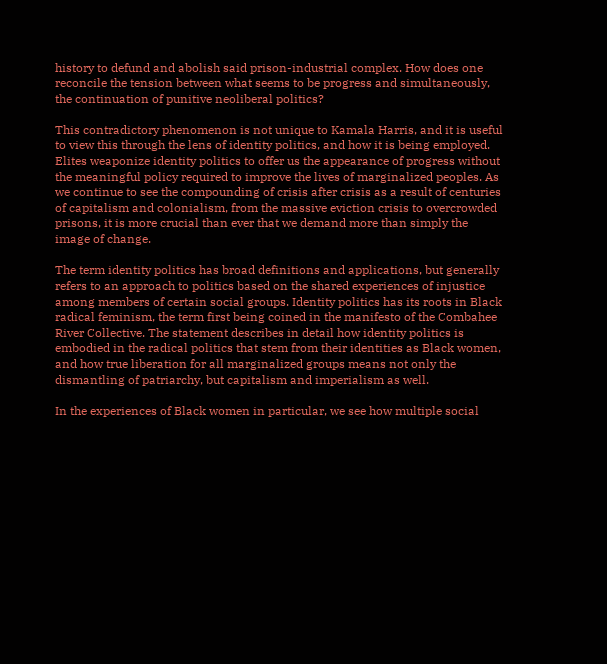history to defund and abolish said prison-industrial complex. How does one reconcile the tension between what seems to be progress and simultaneously, the continuation of punitive neoliberal politics?

This contradictory phenomenon is not unique to Kamala Harris, and it is useful to view this through the lens of identity politics, and how it is being employed. Elites weaponize identity politics to offer us the appearance of progress without the meaningful policy required to improve the lives of marginalized peoples. As we continue to see the compounding of crisis after crisis as a result of centuries of capitalism and colonialism, from the massive eviction crisis to overcrowded prisons, it is more crucial than ever that we demand more than simply the image of change.

The term identity politics has broad definitions and applications, but generally refers to an approach to politics based on the shared experiences of injustice among members of certain social groups. Identity politics has its roots in Black radical feminism, the term first being coined in the manifesto of the Combahee River Collective. The statement describes in detail how identity politics is embodied in the radical politics that stem from their identities as Black women, and how true liberation for all marginalized groups means not only the dismantling of patriarchy, but capitalism and imperialism as well.

In the experiences of Black women in particular, we see how multiple social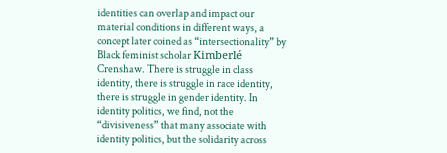identities can overlap and impact our material conditions in different ways, a concept later coined as “intersectionality” by Black feminist scholar Kimberlé Crenshaw. There is struggle in class identity, there is struggle in race identity, there is struggle in gender identity. In identity politics, we find, not the “divisiveness” that many associate with identity politics, but the solidarity across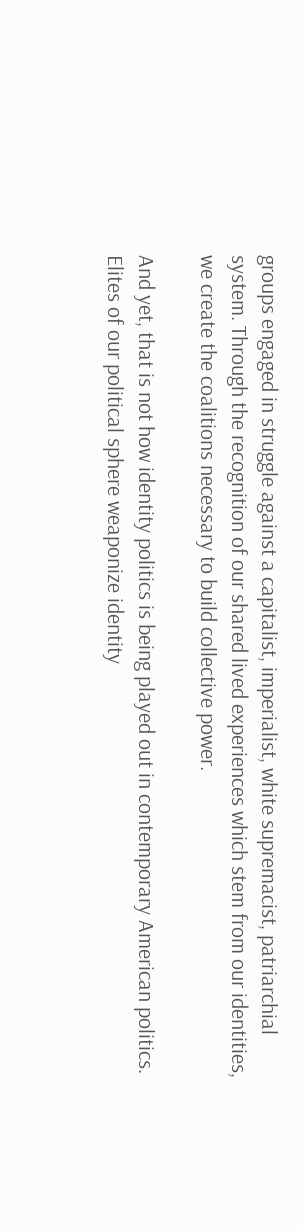groups engaged in struggle against a capitalist, imperialist, white supremacist, patriarchial system. Through the recognition of our shared lived experiences which stem from our identities, we create the coalitions necessary to build collective power.

And yet, that is not how identity politics is being played out in contemporary American politics. Elites of our political sphere weaponize identity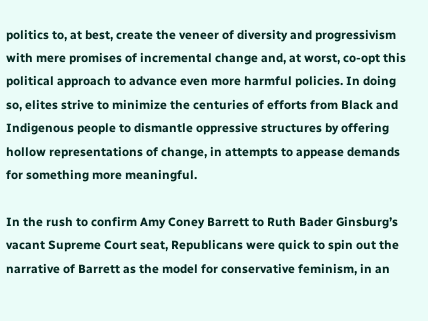politics to, at best, create the veneer of diversity and progressivism with mere promises of incremental change and, at worst, co-opt this political approach to advance even more harmful policies. In doing so, elites strive to minimize the centuries of efforts from Black and Indigenous people to dismantle oppressive structures by offering hollow representations of change, in attempts to appease demands for something more meaningful.

In the rush to confirm Amy Coney Barrett to Ruth Bader Ginsburg’s vacant Supreme Court seat, Republicans were quick to spin out the narrative of Barrett as the model for conservative feminism, in an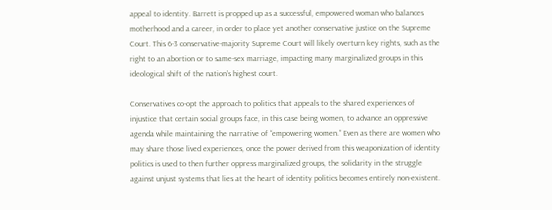appeal to identity. Barrett is propped up as a successful, empowered woman who balances motherhood and a career, in order to place yet another conservative justice on the Supreme Court. This 6-3 conservative-majority Supreme Court will likely overturn key rights, such as the right to an abortion or to same-sex marriage, impacting many marginalized groups in this ideological shift of the nation’s highest court.

Conservatives co-opt the approach to politics that appeals to the shared experiences of injustice that certain social groups face, in this case being women, to advance an oppressive agenda while maintaining the narrative of “empowering women.” Even as there are women who may share those lived experiences, once the power derived from this weaponization of identity politics is used to then further oppress marginalized groups, the solidarity in the struggle against unjust systems that lies at the heart of identity politics becomes entirely non-existent.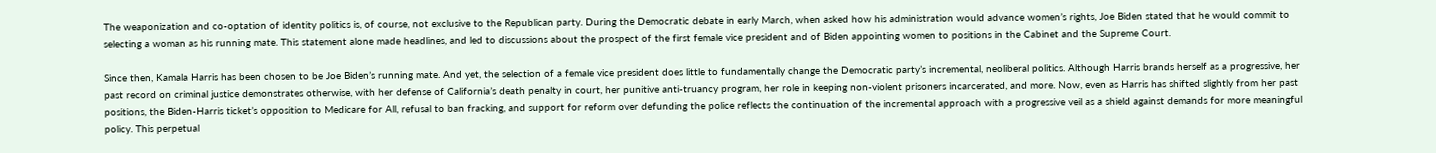The weaponization and co-optation of identity politics is, of course, not exclusive to the Republican party. During the Democratic debate in early March, when asked how his administration would advance women’s rights, Joe Biden stated that he would commit to selecting a woman as his running mate. This statement alone made headlines, and led to discussions about the prospect of the first female vice president and of Biden appointing women to positions in the Cabinet and the Supreme Court.

Since then, Kamala Harris has been chosen to be Joe Biden’s running mate. And yet, the selection of a female vice president does little to fundamentally change the Democratic party’s incremental, neoliberal politics. Although Harris brands herself as a progressive, her past record on criminal justice demonstrates otherwise, with her defense of California’s death penalty in court, her punitive anti-truancy program, her role in keeping non-violent prisoners incarcerated, and more. Now, even as Harris has shifted slightly from her past positions, the Biden-Harris ticket’s opposition to Medicare for All, refusal to ban fracking, and support for reform over defunding the police reflects the continuation of the incremental approach with a progressive veil as a shield against demands for more meaningful policy. This perpetual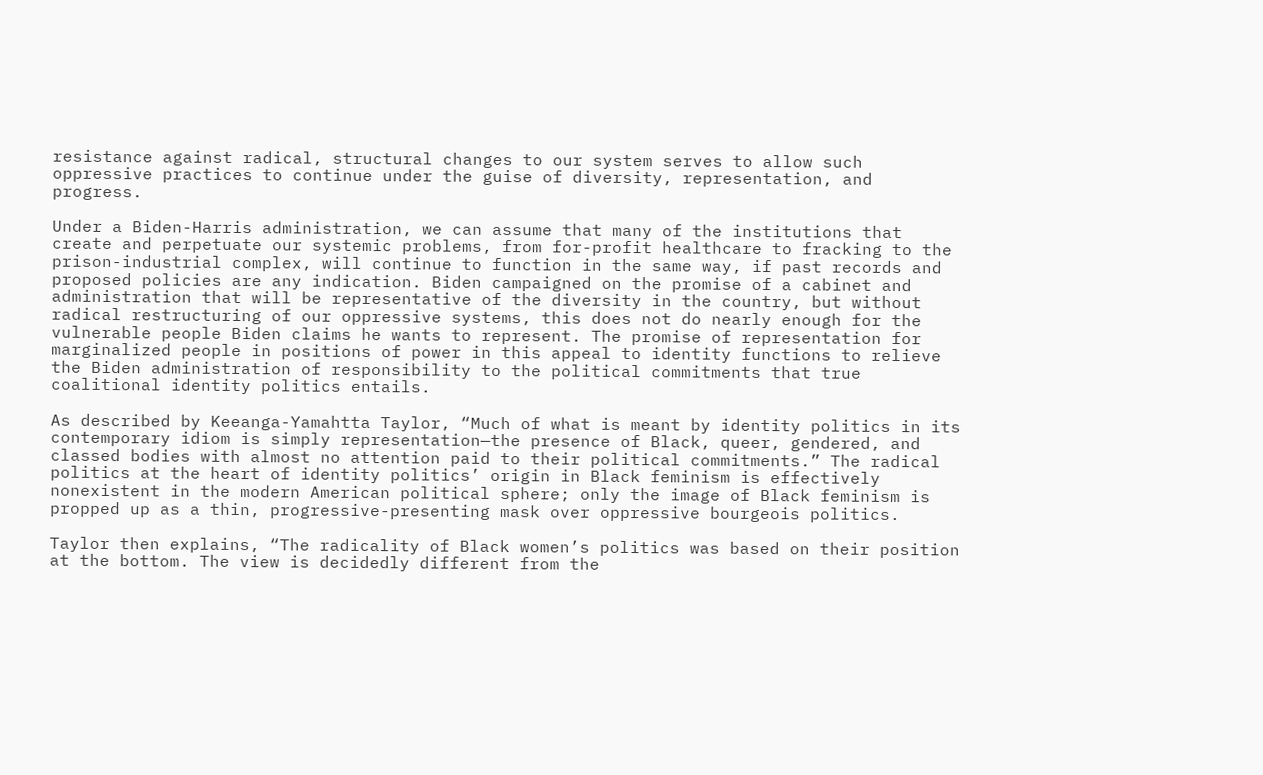resistance against radical, structural changes to our system serves to allow such oppressive practices to continue under the guise of diversity, representation, and progress.

Under a Biden-Harris administration, we can assume that many of the institutions that create and perpetuate our systemic problems, from for-profit healthcare to fracking to the prison-industrial complex, will continue to function in the same way, if past records and proposed policies are any indication. Biden campaigned on the promise of a cabinet and administration that will be representative of the diversity in the country, but without radical restructuring of our oppressive systems, this does not do nearly enough for the vulnerable people Biden claims he wants to represent. The promise of representation for marginalized people in positions of power in this appeal to identity functions to relieve the Biden administration of responsibility to the political commitments that true coalitional identity politics entails.

As described by Keeanga-Yamahtta Taylor, “Much of what is meant by identity politics in its contemporary idiom is simply representation—the presence of Black, queer, gendered, and classed bodies with almost no attention paid to their political commitments.” The radical politics at the heart of identity politics’ origin in Black feminism is effectively nonexistent in the modern American political sphere; only the image of Black feminism is propped up as a thin, progressive-presenting mask over oppressive bourgeois politics.

Taylor then explains, “The radicality of Black women’s politics was based on their position at the bottom. The view is decidedly different from the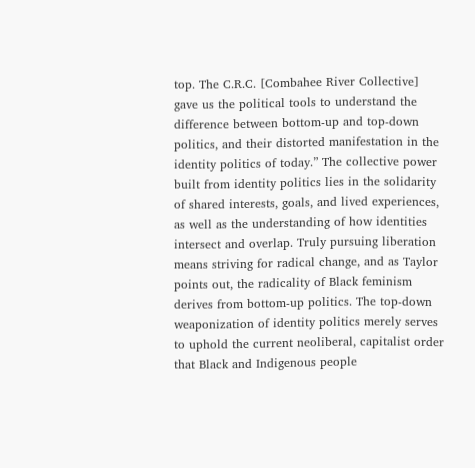top. The C.R.C. [Combahee River Collective] gave us the political tools to understand the difference between bottom-up and top-down politics, and their distorted manifestation in the identity politics of today.” The collective power built from identity politics lies in the solidarity of shared interests, goals, and lived experiences, as well as the understanding of how identities intersect and overlap. Truly pursuing liberation means striving for radical change, and as Taylor points out, the radicality of Black feminism derives from bottom-up politics. The top-down weaponization of identity politics merely serves to uphold the current neoliberal, capitalist order that Black and Indigenous people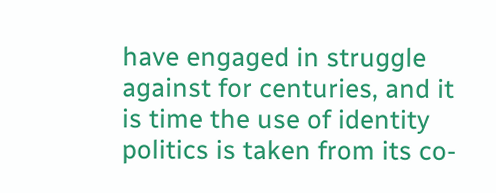have engaged in struggle against for centuries, and it is time the use of identity politics is taken from its co-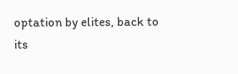optation by elites, back to its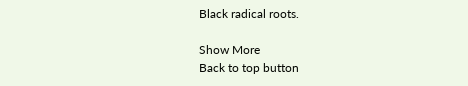Black radical roots.

Show More
Back to top button